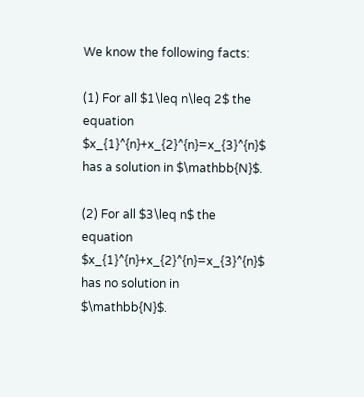We know the following facts:

(1) For all $1\leq n\leq 2$ the equation $x_{1}^{n}+x_{2}^{n}=x_{3}^{n}$ has a solution in $\mathbb{N}$.

(2) For all $3\leq n$ the equation $x_{1}^{n}+x_{2}^{n}=x_{3}^{n}$ has no solution in $\mathbb{N}$.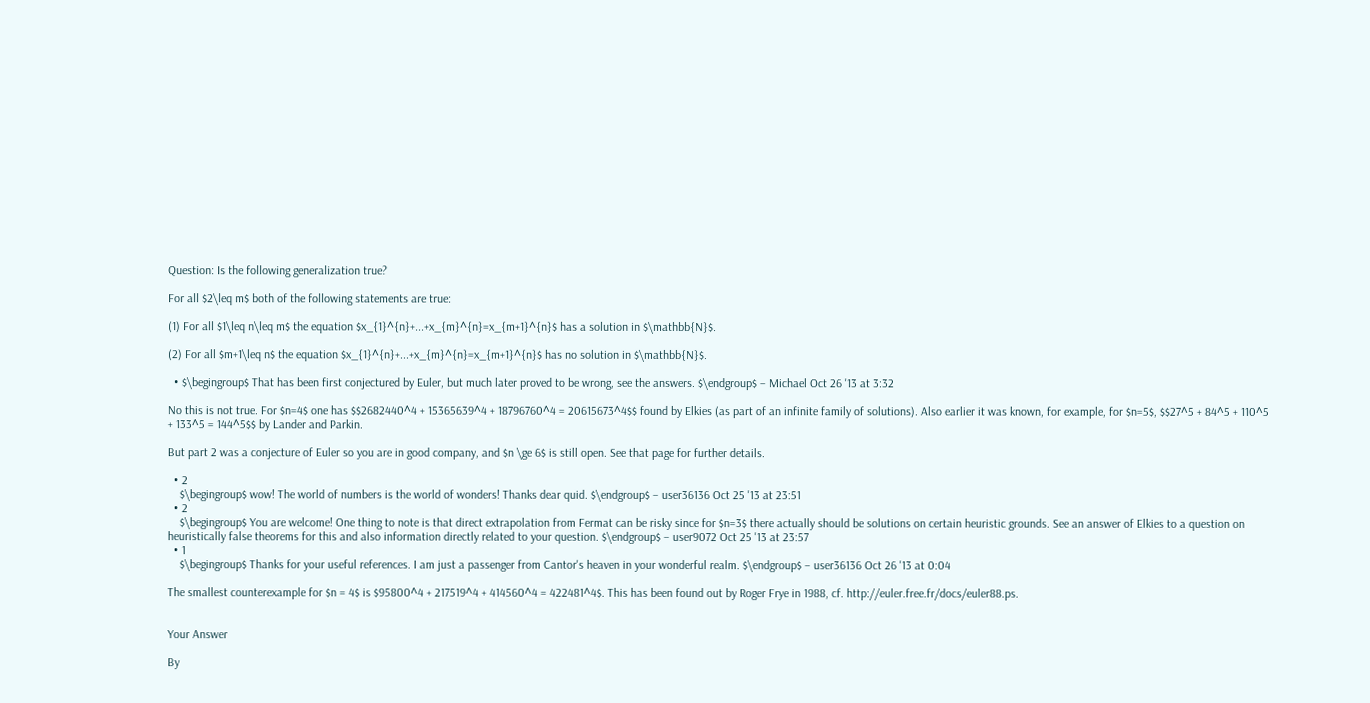Question: Is the following generalization true?

For all $2\leq m$ both of the following statements are true:

(1) For all $1\leq n\leq m$ the equation $x_{1}^{n}+...+x_{m}^{n}=x_{m+1}^{n}$ has a solution in $\mathbb{N}$.

(2) For all $m+1\leq n$ the equation $x_{1}^{n}+...+x_{m}^{n}=x_{m+1}^{n}$ has no solution in $\mathbb{N}$.

  • $\begingroup$ That has been first conjectured by Euler, but much later proved to be wrong, see the answers. $\endgroup$ – Michael Oct 26 '13 at 3:32

No this is not true. For $n=4$ one has $$2682440^4 + 15365639^4 + 18796760^4 = 20615673^4$$ found by Elkies (as part of an infinite family of solutions). Also earlier it was known, for example, for $n=5$, $$27^5 + 84^5 + 110^5 + 133^5 = 144^5$$ by Lander and Parkin.

But part 2 was a conjecture of Euler so you are in good company, and $n \ge 6$ is still open. See that page for further details.

  • 2
    $\begingroup$ wow! The world of numbers is the world of wonders! Thanks dear quid. $\endgroup$ – user36136 Oct 25 '13 at 23:51
  • 2
    $\begingroup$ You are welcome! One thing to note is that direct extrapolation from Fermat can be risky since for $n=3$ there actually should be solutions on certain heuristic grounds. See an answer of Elkies to a question on heuristically false theorems for this and also information directly related to your question. $\endgroup$ – user9072 Oct 25 '13 at 23:57
  • 1
    $\begingroup$ Thanks for your useful references. I am just a passenger from Cantor's heaven in your wonderful realm. $\endgroup$ – user36136 Oct 26 '13 at 0:04

The smallest counterexample for $n = 4$ is $95800^4 + 217519^4 + 414560^4 = 422481^4$. This has been found out by Roger Frye in 1988, cf. http://euler.free.fr/docs/euler88.ps.


Your Answer

By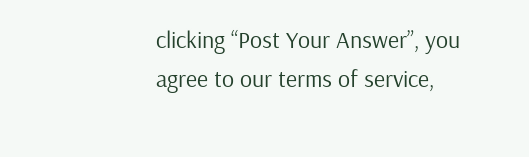clicking “Post Your Answer”, you agree to our terms of service,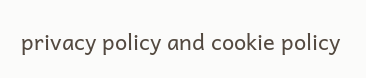privacy policy and cookie policy